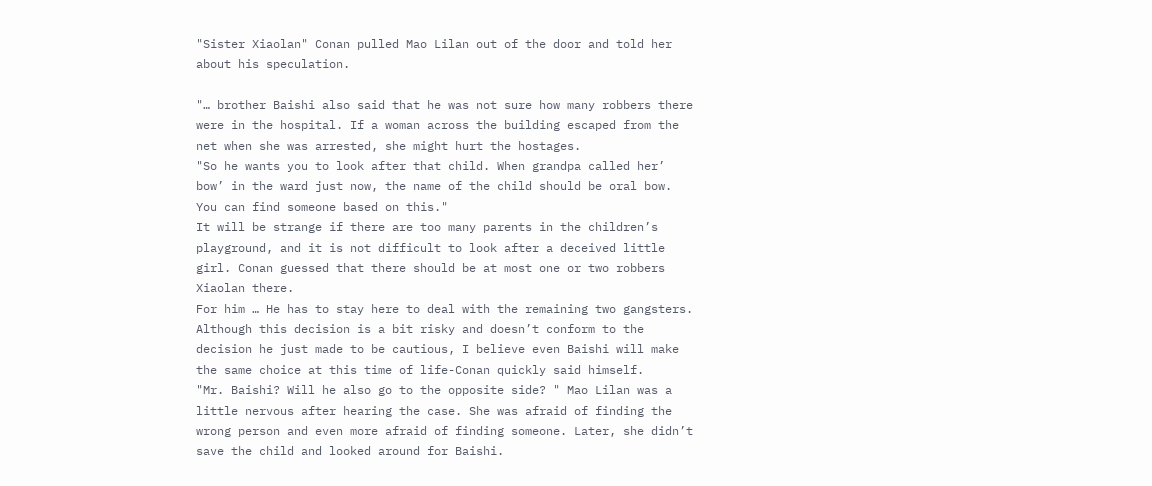"Sister Xiaolan" Conan pulled Mao Lilan out of the door and told her about his speculation.

"… brother Baishi also said that he was not sure how many robbers there were in the hospital. If a woman across the building escaped from the net when she was arrested, she might hurt the hostages.
"So he wants you to look after that child. When grandpa called her’ bow’ in the ward just now, the name of the child should be oral bow. You can find someone based on this."
It will be strange if there are too many parents in the children’s playground, and it is not difficult to look after a deceived little girl. Conan guessed that there should be at most one or two robbers Xiaolan there.
For him … He has to stay here to deal with the remaining two gangsters.
Although this decision is a bit risky and doesn’t conform to the decision he just made to be cautious, I believe even Baishi will make the same choice at this time of life-Conan quickly said himself.
"Mr. Baishi? Will he also go to the opposite side? " Mao Lilan was a little nervous after hearing the case. She was afraid of finding the wrong person and even more afraid of finding someone. Later, she didn’t save the child and looked around for Baishi.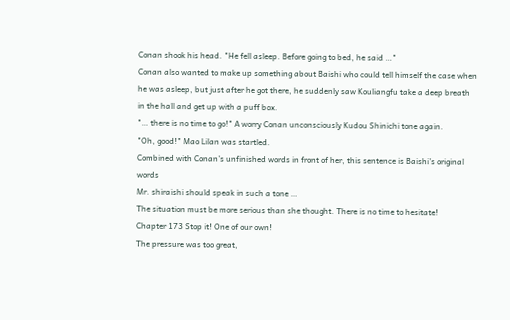Conan shook his head. "He fell asleep. Before going to bed, he said …"
Conan also wanted to make up something about Baishi who could tell himself the case when he was asleep, but just after he got there, he suddenly saw Kouliangfu take a deep breath in the hall and get up with a puff box.
"… there is no time to go!" A worry Conan unconsciously Kudou Shinichi tone again.
"Oh, good!" Mao Lilan was startled.
Combined with Conan’s unfinished words in front of her, this sentence is Baishi’s original words
Mr. shiraishi should speak in such a tone …
The situation must be more serious than she thought. There is no time to hesitate!
Chapter 173 Stop it! One of our own!
The pressure was too great,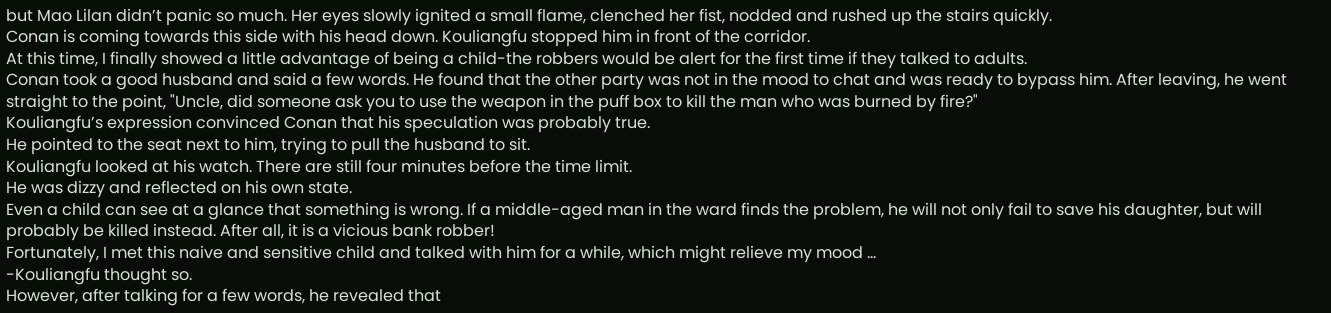but Mao Lilan didn’t panic so much. Her eyes slowly ignited a small flame, clenched her fist, nodded and rushed up the stairs quickly.
Conan is coming towards this side with his head down. Kouliangfu stopped him in front of the corridor.
At this time, I finally showed a little advantage of being a child-the robbers would be alert for the first time if they talked to adults.
Conan took a good husband and said a few words. He found that the other party was not in the mood to chat and was ready to bypass him. After leaving, he went straight to the point, "Uncle, did someone ask you to use the weapon in the puff box to kill the man who was burned by fire?"
Kouliangfu’s expression convinced Conan that his speculation was probably true.
He pointed to the seat next to him, trying to pull the husband to sit.
Kouliangfu looked at his watch. There are still four minutes before the time limit.
He was dizzy and reflected on his own state.
Even a child can see at a glance that something is wrong. If a middle-aged man in the ward finds the problem, he will not only fail to save his daughter, but will probably be killed instead. After all, it is a vicious bank robber!
Fortunately, I met this naive and sensitive child and talked with him for a while, which might relieve my mood …
-Kouliangfu thought so.
However, after talking for a few words, he revealed that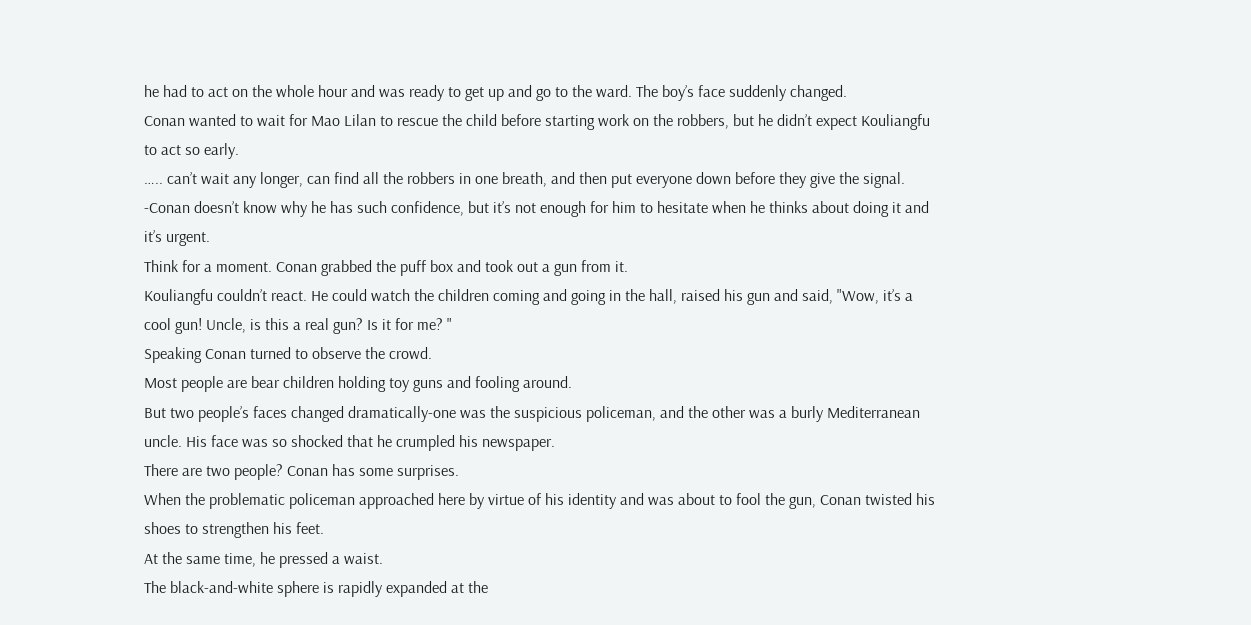he had to act on the whole hour and was ready to get up and go to the ward. The boy’s face suddenly changed.
Conan wanted to wait for Mao Lilan to rescue the child before starting work on the robbers, but he didn’t expect Kouliangfu to act so early.
….. can’t wait any longer, can find all the robbers in one breath, and then put everyone down before they give the signal.
-Conan doesn’t know why he has such confidence, but it’s not enough for him to hesitate when he thinks about doing it and it’s urgent.
Think for a moment. Conan grabbed the puff box and took out a gun from it.
Kouliangfu couldn’t react. He could watch the children coming and going in the hall, raised his gun and said, "Wow, it’s a cool gun! Uncle, is this a real gun? Is it for me? "
Speaking Conan turned to observe the crowd.
Most people are bear children holding toy guns and fooling around.
But two people’s faces changed dramatically-one was the suspicious policeman, and the other was a burly Mediterranean uncle. His face was so shocked that he crumpled his newspaper.
There are two people? Conan has some surprises.
When the problematic policeman approached here by virtue of his identity and was about to fool the gun, Conan twisted his shoes to strengthen his feet.
At the same time, he pressed a waist.
The black-and-white sphere is rapidly expanded at the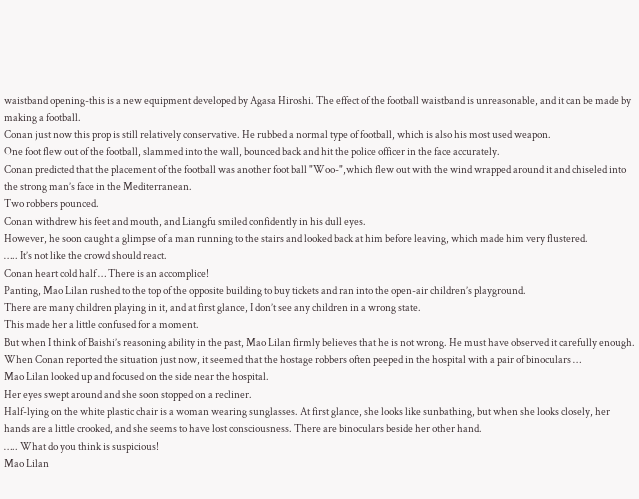waistband opening-this is a new equipment developed by Agasa Hiroshi. The effect of the football waistband is unreasonable, and it can be made by making a football.
Conan just now this prop is still relatively conservative. He rubbed a normal type of football, which is also his most used weapon.
One foot flew out of the football, slammed into the wall, bounced back and hit the police officer in the face accurately.
Conan predicted that the placement of the football was another foot ball "Woo-",which flew out with the wind wrapped around it and chiseled into the strong man’s face in the Mediterranean.
Two robbers pounced.
Conan withdrew his feet and mouth, and Liangfu smiled confidently in his dull eyes.
However, he soon caught a glimpse of a man running to the stairs and looked back at him before leaving, which made him very flustered.
….. It’s not like the crowd should react.
Conan heart cold half … There is an accomplice!
Panting, Mao Lilan rushed to the top of the opposite building to buy tickets and ran into the open-air children’s playground.
There are many children playing in it, and at first glance, I don’t see any children in a wrong state.
This made her a little confused for a moment.
But when I think of Baishi’s reasoning ability in the past, Mao Lilan firmly believes that he is not wrong. He must have observed it carefully enough.
When Conan reported the situation just now, it seemed that the hostage robbers often peeped in the hospital with a pair of binoculars …
Mao Lilan looked up and focused on the side near the hospital.
Her eyes swept around and she soon stopped on a recliner.
Half-lying on the white plastic chair is a woman wearing sunglasses. At first glance, she looks like sunbathing, but when she looks closely, her hands are a little crooked, and she seems to have lost consciousness. There are binoculars beside her other hand.
….. What do you think is suspicious!
Mao Lilan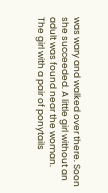was wary and walked over there. Soon she succeeded. A little girl without an adult was found near the woman.
The girl with a pair of ponytails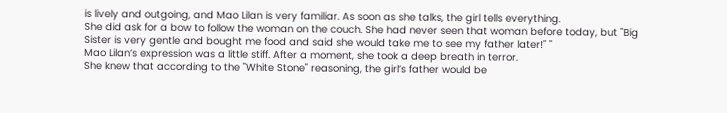is lively and outgoing, and Mao Lilan is very familiar. As soon as she talks, the girl tells everything.
She did ask for a bow to follow the woman on the couch. She had never seen that woman before today, but "Big Sister is very gentle and bought me food and said she would take me to see my father later!" "
Mao Lilan’s expression was a little stiff. After a moment, she took a deep breath in terror.
She knew that according to the "White Stone" reasoning, the girl’s father would be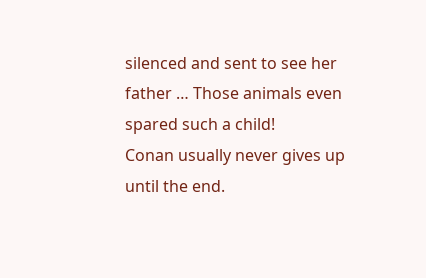silenced and sent to see her father … Those animals even spared such a child!
Conan usually never gives up until the end.